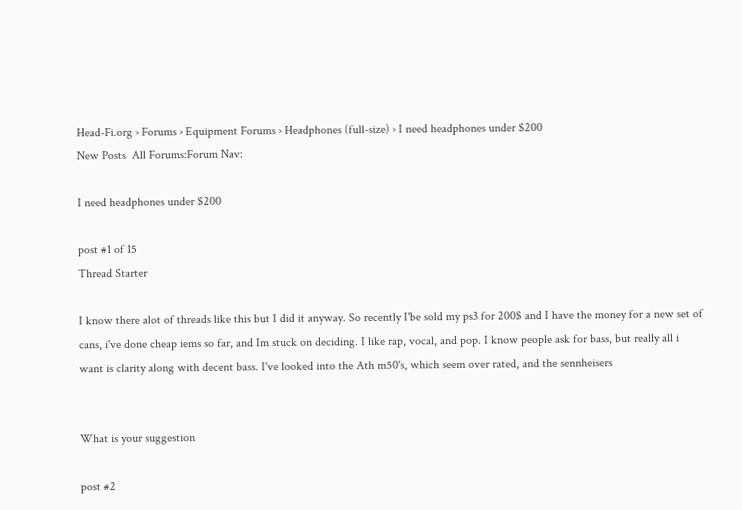Head-Fi.org › Forums › Equipment Forums › Headphones (full-size) › I need headphones under $200
New Posts  All Forums:Forum Nav:

I need headphones under $200

post #1 of 15
Thread Starter

I know there alot of threads like this but I did it anyway. So recently I'be sold my ps3 for 200$ and I have the money for a new set of cans, i've done cheap iems so far, and Im stuck on deciding. I like rap, vocal, and pop. I know people ask for bass, but really all i want is clarity along with decent bass. I've looked into the Ath m50's, which seem over rated, and the sennheisers


What is your suggestion

post #2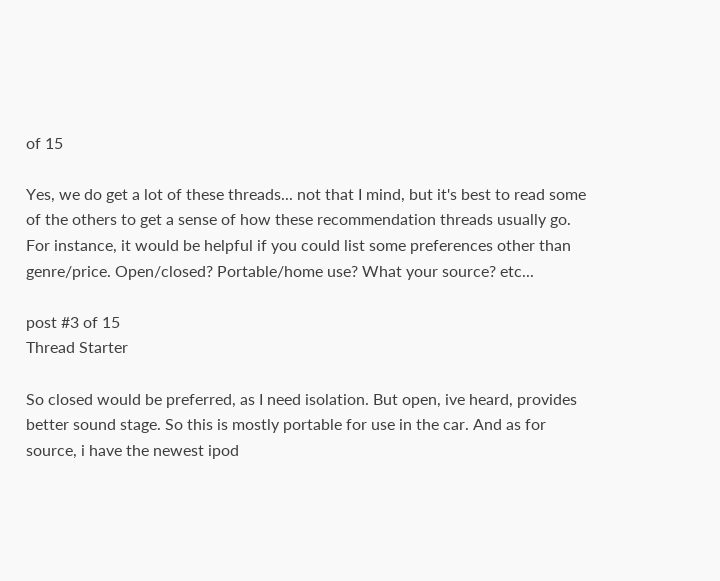of 15

Yes, we do get a lot of these threads... not that I mind, but it's best to read some of the others to get a sense of how these recommendation threads usually go. For instance, it would be helpful if you could list some preferences other than genre/price. Open/closed? Portable/home use? What your source? etc...

post #3 of 15
Thread Starter

So closed would be preferred, as I need isolation. But open, ive heard, provides better sound stage. So this is mostly portable for use in the car. And as for source, i have the newest ipod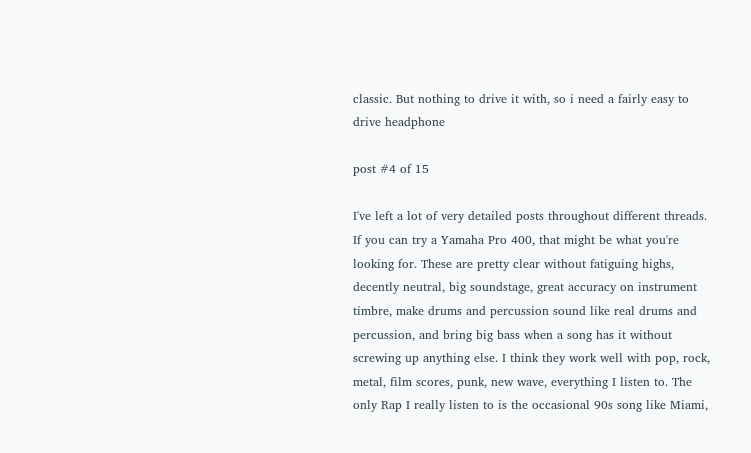classic. But nothing to drive it with, so i need a fairly easy to drive headphone

post #4 of 15

I've left a lot of very detailed posts throughout different threads. If you can try a Yamaha Pro 400, that might be what you're looking for. These are pretty clear without fatiguing highs, decently neutral, big soundstage, great accuracy on instrument timbre, make drums and percussion sound like real drums and percussion, and bring big bass when a song has it without screwing up anything else. I think they work well with pop, rock, metal, film scores, punk, new wave, everything I listen to. The only Rap I really listen to is the occasional 90s song like Miami,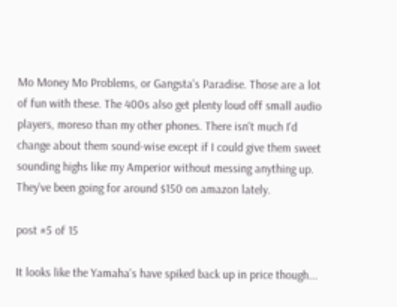Mo Money Mo Problems, or Gangsta's Paradise. Those are a lot of fun with these. The 400s also get plenty loud off small audio players, moreso than my other phones. There isn't much I'd change about them sound-wise except if I could give them sweet sounding highs like my Amperior without messing anything up. They've been going for around $150 on amazon lately.

post #5 of 15

It looks like the Yamaha's have spiked back up in price though...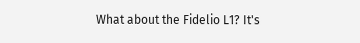What about the Fidelio L1? It's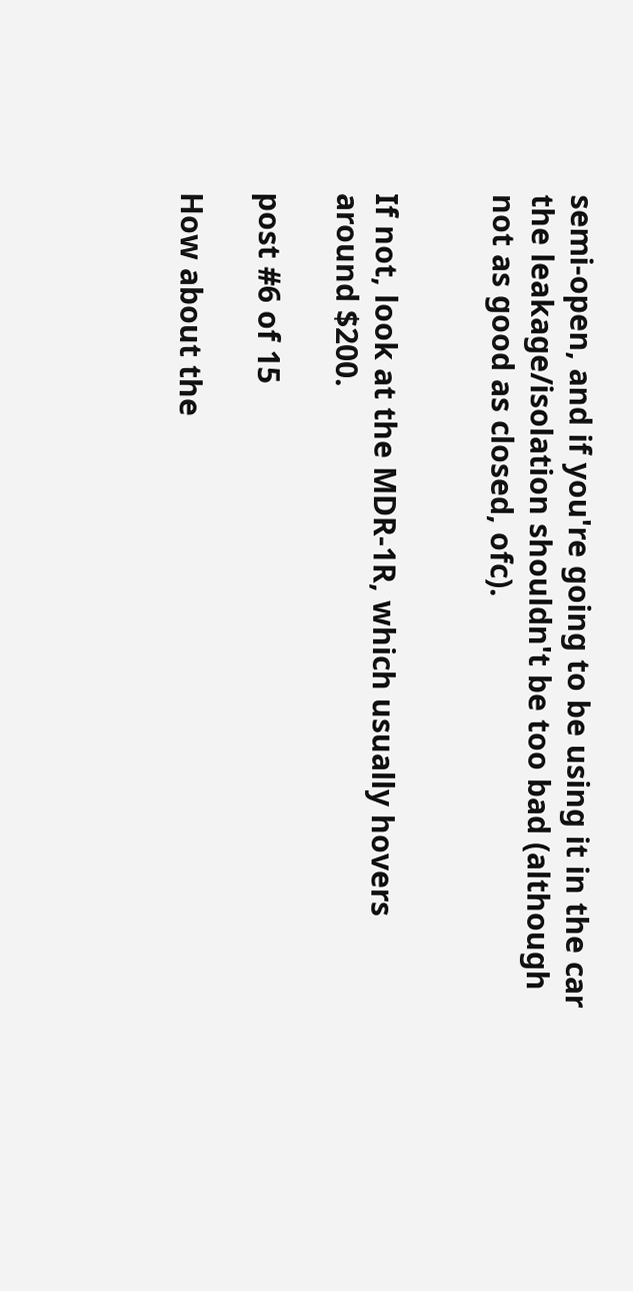semi-open, and if you're going to be using it in the car the leakage/isolation shouldn't be too bad (although not as good as closed, ofc).


If not, look at the MDR-1R, which usually hovers around $200.

post #6 of 15

How about the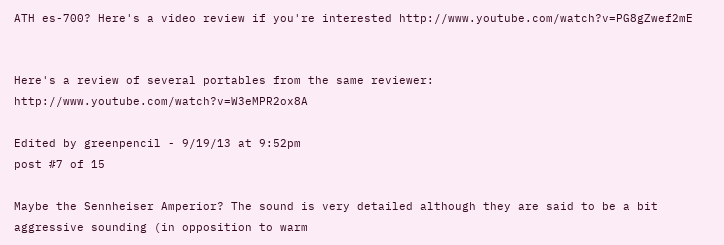ATH es-700? Here's a video review if you're interested http://www.youtube.com/watch?v=PG8gZwef2mE


Here's a review of several portables from the same reviewer: http://www.youtube.com/watch?v=W3eMPR2ox8A

Edited by greenpencil - 9/19/13 at 9:52pm
post #7 of 15

Maybe the Sennheiser Amperior? The sound is very detailed although they are said to be a bit aggressive sounding (in opposition to warm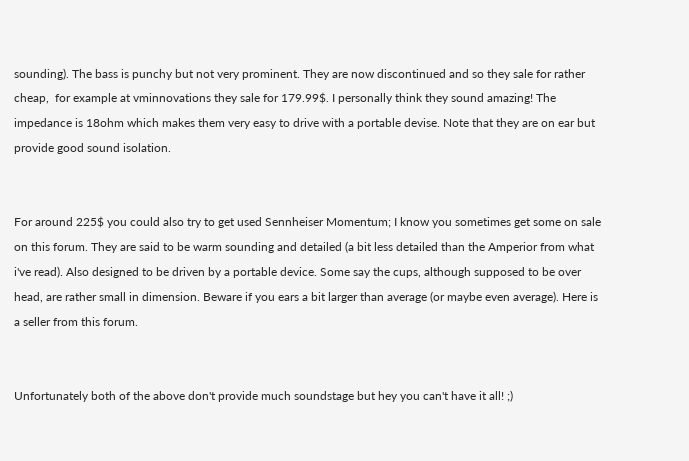sounding). The bass is punchy but not very prominent. They are now discontinued and so they sale for rather cheap,  for example at vminnovations they sale for 179.99$. I personally think they sound amazing! The impedance is 18ohm which makes them very easy to drive with a portable devise. Note that they are on ear but provide good sound isolation.


For around 225$ you could also try to get used Sennheiser Momentum; I know you sometimes get some on sale on this forum. They are said to be warm sounding and detailed (a bit less detailed than the Amperior from what i've read). Also designed to be driven by a portable device. Some say the cups, although supposed to be over head, are rather small in dimension. Beware if you ears a bit larger than average (or maybe even average). Here is a seller from this forum.


Unfortunately both of the above don't provide much soundstage but hey you can't have it all! ;)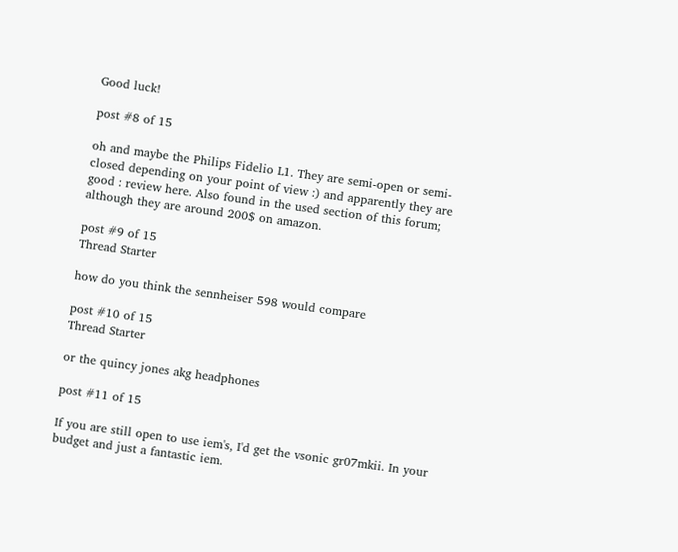Good luck!

post #8 of 15

oh and maybe the Philips Fidelio L1. They are semi-open or semi-closed depending on your point of view :) and apparently they are good : review here. Also found in the used section of this forum; although they are around 200$ on amazon.

post #9 of 15
Thread Starter

how do you think the sennheiser 598 would compare

post #10 of 15
Thread Starter

or the quincy jones akg headphones

post #11 of 15

If you are still open to use iem's, I'd get the vsonic gr07mkii. In your budget and just a fantastic iem.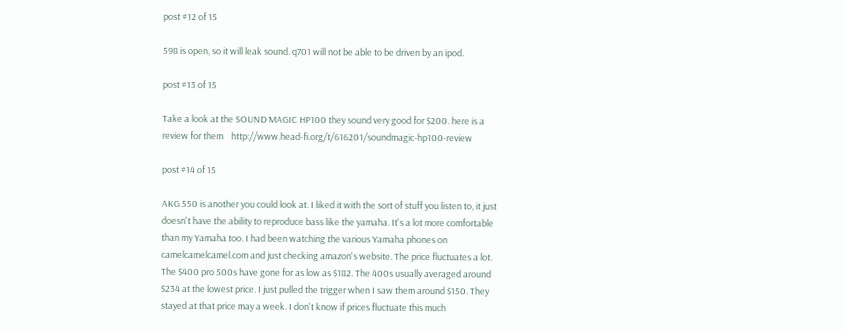post #12 of 15

598 is open, so it will leak sound. q701 will not be able to be driven by an ipod.

post #13 of 15

Take a look at the SOUND MAGIC HP100 they sound very good for $200. here is a review for them    http://www.head-fi.org/t/616201/soundmagic-hp100-review

post #14 of 15

AKG 550 is another you could look at. I liked it with the sort of stuff you listen to, it just doesn't have the ability to reproduce bass like the yamaha. It's a lot more comfortable than my Yamaha too. I had been watching the various Yamaha phones on camelcamelcamel.com and just checking amazon's website. The price fluctuates a lot. The $400 pro 500s have gone for as low as $182. The 400s usually averaged around $234 at the lowest price. I just pulled the trigger when I saw them around $150. They stayed at that price may a week. I don't know if prices fluctuate this much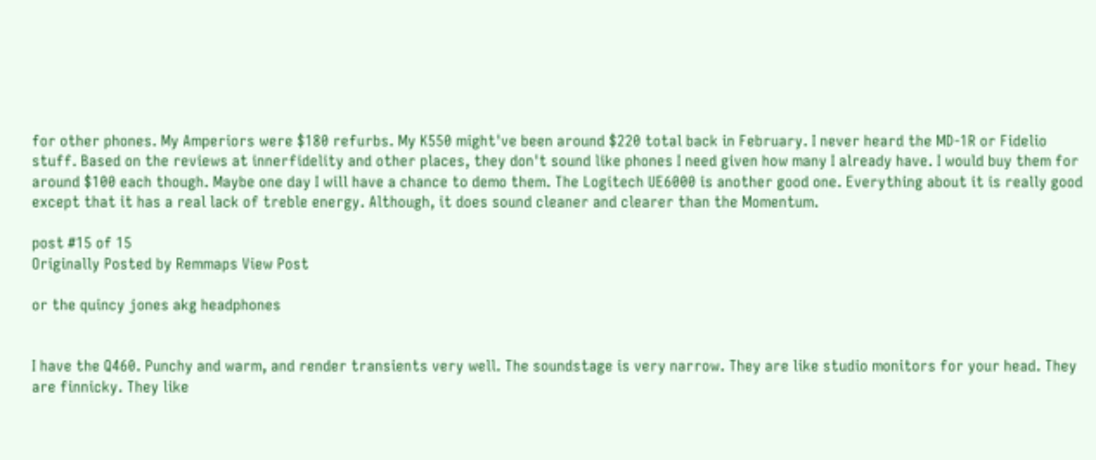for other phones. My Amperiors were $180 refurbs. My K550 might've been around $220 total back in February. I never heard the MD-1R or Fidelio stuff. Based on the reviews at innerfidelity and other places, they don't sound like phones I need given how many I already have. I would buy them for around $100 each though. Maybe one day I will have a chance to demo them. The Logitech UE6000 is another good one. Everything about it is really good except that it has a real lack of treble energy. Although, it does sound cleaner and clearer than the Momentum.

post #15 of 15
Originally Posted by Remmaps View Post

or the quincy jones akg headphones


I have the Q460. Punchy and warm, and render transients very well. The soundstage is very narrow. They are like studio monitors for your head. They are finnicky. They like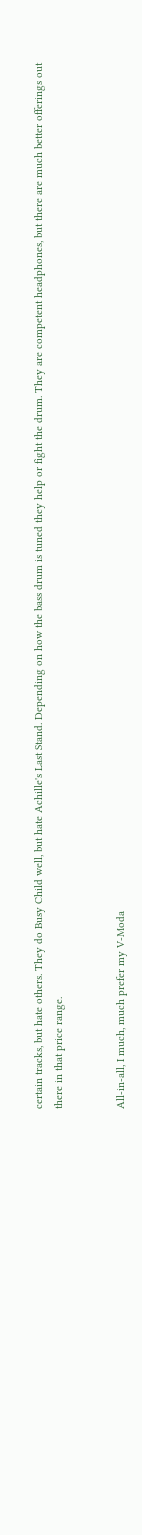certain tracks, but hate others. They do Busy Child well, but hate Achille's Last Stand. Depending on how the bass drum is tuned they help or fight the drum. They are competent headphones, but there are much better offerings out there in that price range.


All-in-all, I much, much prefer my V-Moda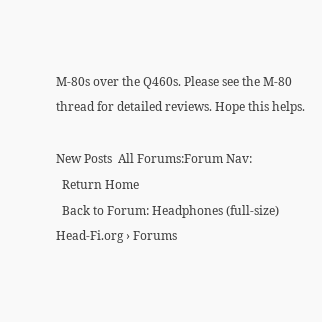M-80s over the Q460s. Please see the M-80 thread for detailed reviews. Hope this helps.

New Posts  All Forums:Forum Nav:
  Return Home
  Back to Forum: Headphones (full-size)
Head-Fi.org › Forums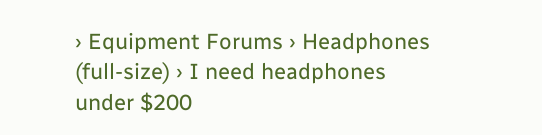› Equipment Forums › Headphones (full-size) › I need headphones under $200